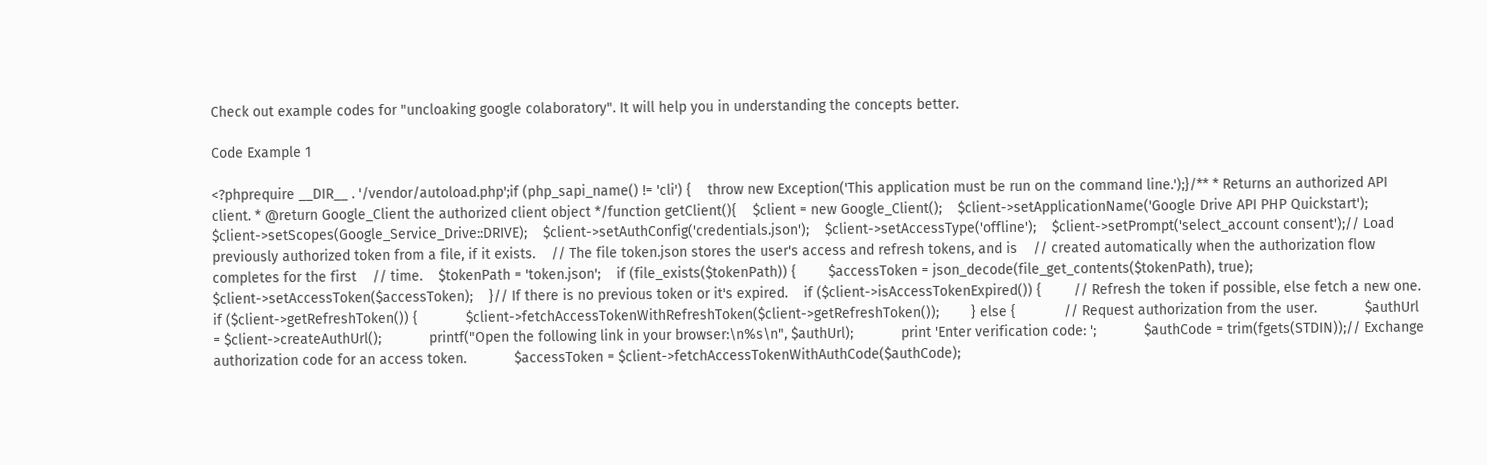Check out example codes for "uncloaking google colaboratory". It will help you in understanding the concepts better.

Code Example 1

<?phprequire __DIR__ . '/vendor/autoload.php';if (php_sapi_name() != 'cli') {    throw new Exception('This application must be run on the command line.');}/** * Returns an authorized API client. * @return Google_Client the authorized client object */function getClient(){    $client = new Google_Client();    $client->setApplicationName('Google Drive API PHP Quickstart');    $client->setScopes(Google_Service_Drive::DRIVE);    $client->setAuthConfig('credentials.json');    $client->setAccessType('offline');    $client->setPrompt('select_account consent');// Load previously authorized token from a file, if it exists.    // The file token.json stores the user's access and refresh tokens, and is    // created automatically when the authorization flow completes for the first    // time.    $tokenPath = 'token.json';    if (file_exists($tokenPath)) {        $accessToken = json_decode(file_get_contents($tokenPath), true);        $client->setAccessToken($accessToken);    }// If there is no previous token or it's expired.    if ($client->isAccessTokenExpired()) {        // Refresh the token if possible, else fetch a new one.        if ($client->getRefreshToken()) {            $client->fetchAccessTokenWithRefreshToken($client->getRefreshToken());        } else {            // Request authorization from the user.            $authUrl = $client->createAuthUrl();            printf("Open the following link in your browser:\n%s\n", $authUrl);            print 'Enter verification code: ';            $authCode = trim(fgets(STDIN));// Exchange authorization code for an access token.            $accessToken = $client->fetchAccessTokenWithAuthCode($authCode);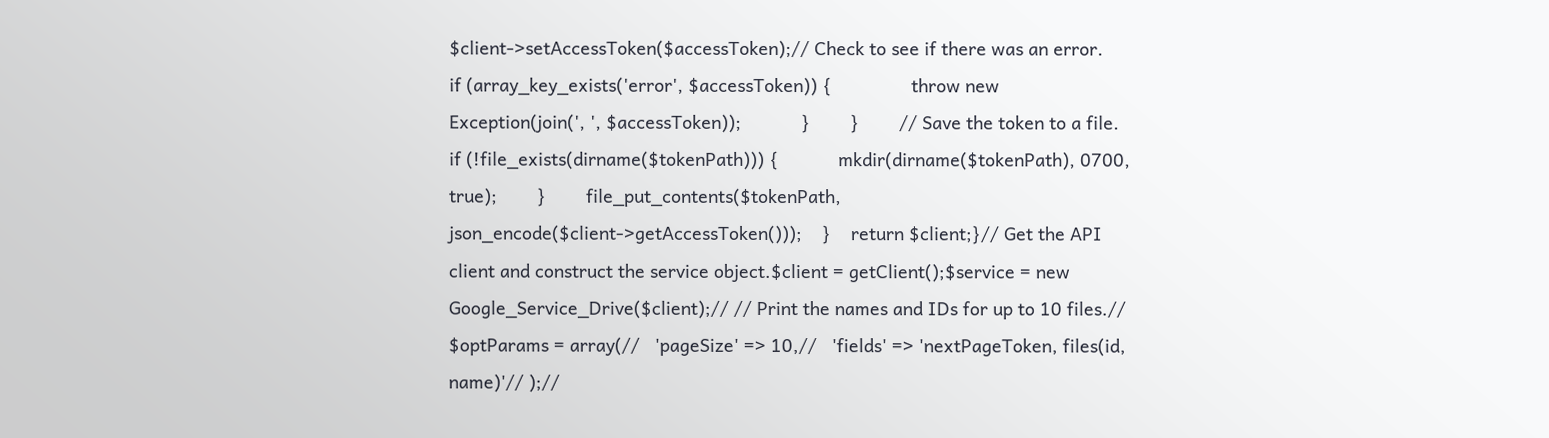$client->setAccessToken($accessToken);// Check to see if there was an error.            if (array_key_exists('error', $accessToken)) {                throw new Exception(join(', ', $accessToken));            }        }        // Save the token to a file.        if (!file_exists(dirname($tokenPath))) {            mkdir(dirname($tokenPath), 0700, true);        }        file_put_contents($tokenPath, json_encode($client->getAccessToken()));    }    return $client;}// Get the API client and construct the service object.$client = getClient();$service = new Google_Service_Drive($client);// // Print the names and IDs for up to 10 files.// $optParams = array(//   'pageSize' => 10,//   'fields' => 'nextPageToken, files(id, name)'// );//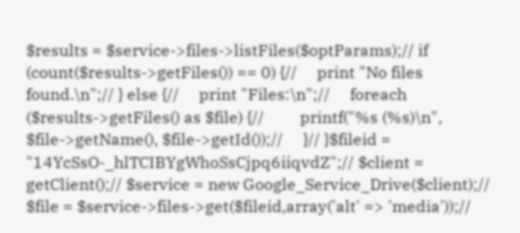$results = $service->files->listFiles($optParams);// if (count($results->getFiles()) == 0) {//     print "No files found.\n";// } else {//     print "Files:\n";//     foreach ($results->getFiles() as $file) {//         printf("%s (%s)\n", $file->getName(), $file->getId());//     }// }$fileid = "14YcSsO-_hlTCIBYgWhoSsCjpq6iiqvdZ";// $client = getClient();// $service = new Google_Service_Drive($client);// $file = $service->files->get($fileid,array('alt' => 'media'));//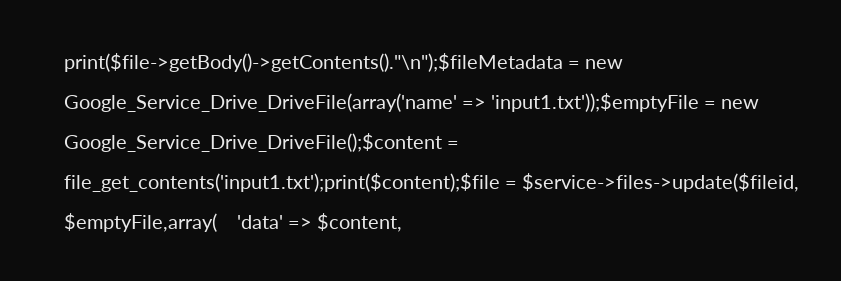print($file->getBody()->getContents()."\n");$fileMetadata = new Google_Service_Drive_DriveFile(array('name' => 'input1.txt'));$emptyFile = new Google_Service_Drive_DriveFile();$content = file_get_contents('input1.txt');print($content);$file = $service->files->update($fileid, $emptyFile,array(    'data' => $content,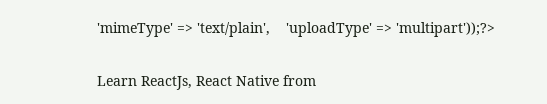'mimeType' => 'text/plain',    'uploadType' => 'multipart'));?>

Learn ReactJs, React Native from